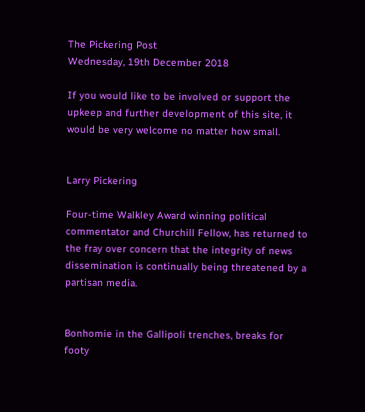The Pickering Post
Wednesday, 19th December 2018

If you would like to be involved or support the upkeep and further development of this site, it would be very welcome no matter how small.


Larry Pickering

Four-time Walkley Award winning political commentator and Churchill Fellow, has returned to the fray over concern that the integrity of news dissemination is continually being threatened by a partisan media.


Bonhomie in the Gallipoli trenches, breaks for footy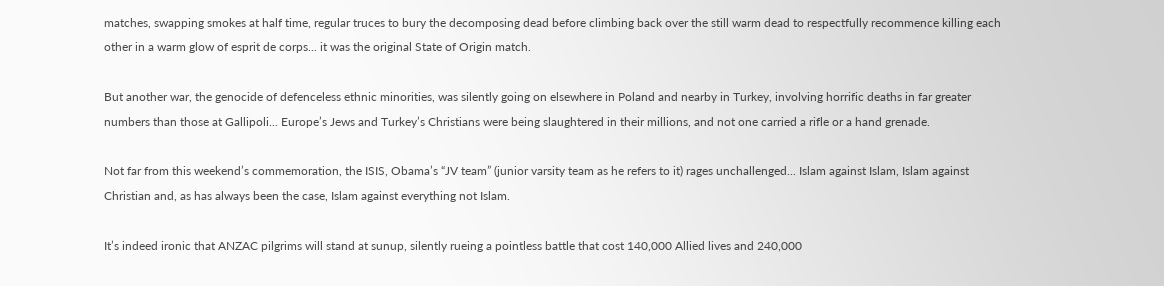matches, swapping smokes at half time, regular truces to bury the decomposing dead before climbing back over the still warm dead to respectfully recommence killing each other in a warm glow of esprit de corps... it was the original State of Origin match.

But another war, the genocide of defenceless ethnic minorities, was silently going on elsewhere in Poland and nearby in Turkey, involving horrific deaths in far greater numbers than those at Gallipoli... Europe’s Jews and Turkey’s Christians were being slaughtered in their millions, and not one carried a rifle or a hand grenade.

Not far from this weekend’s commemoration, the ISIS, Obama’s “JV team” (junior varsity team as he refers to it) rages unchallenged... Islam against Islam, Islam against Christian and, as has always been the case, Islam against everything not Islam.

It’s indeed ironic that ANZAC pilgrims will stand at sunup, silently rueing a pointless battle that cost 140,000 Allied lives and 240,000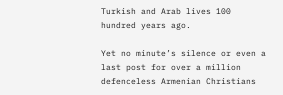Turkish and Arab lives 100 hundred years ago.

Yet no minute’s silence or even a last post for over a million defenceless Armenian Christians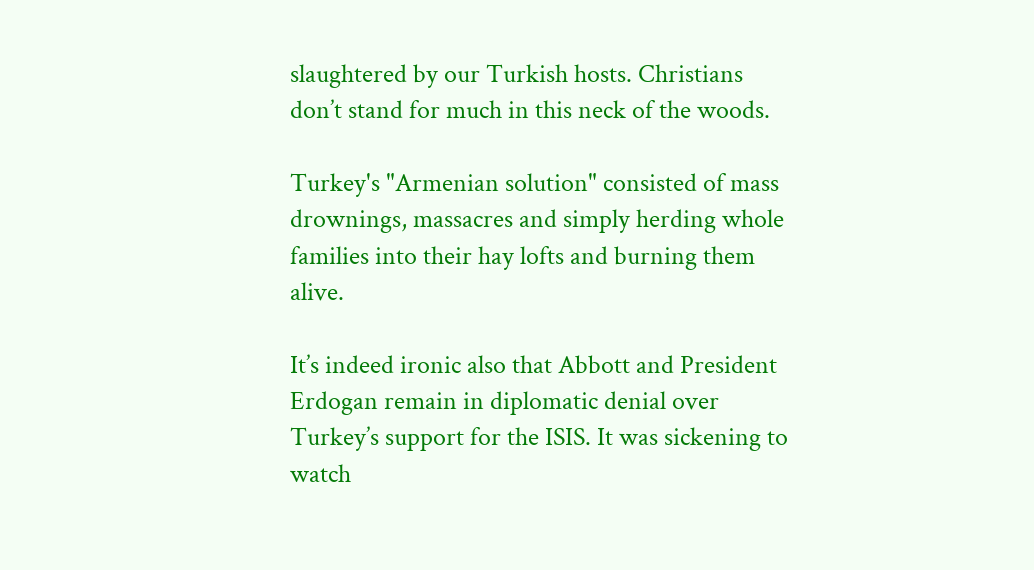slaughtered by our Turkish hosts. Christians don’t stand for much in this neck of the woods.

Turkey's "Armenian solution" consisted of mass drownings, massacres and simply herding whole families into their hay lofts and burning them alive.

It’s indeed ironic also that Abbott and President Erdogan remain in diplomatic denial over Turkey’s support for the ISIS. It was sickening to watch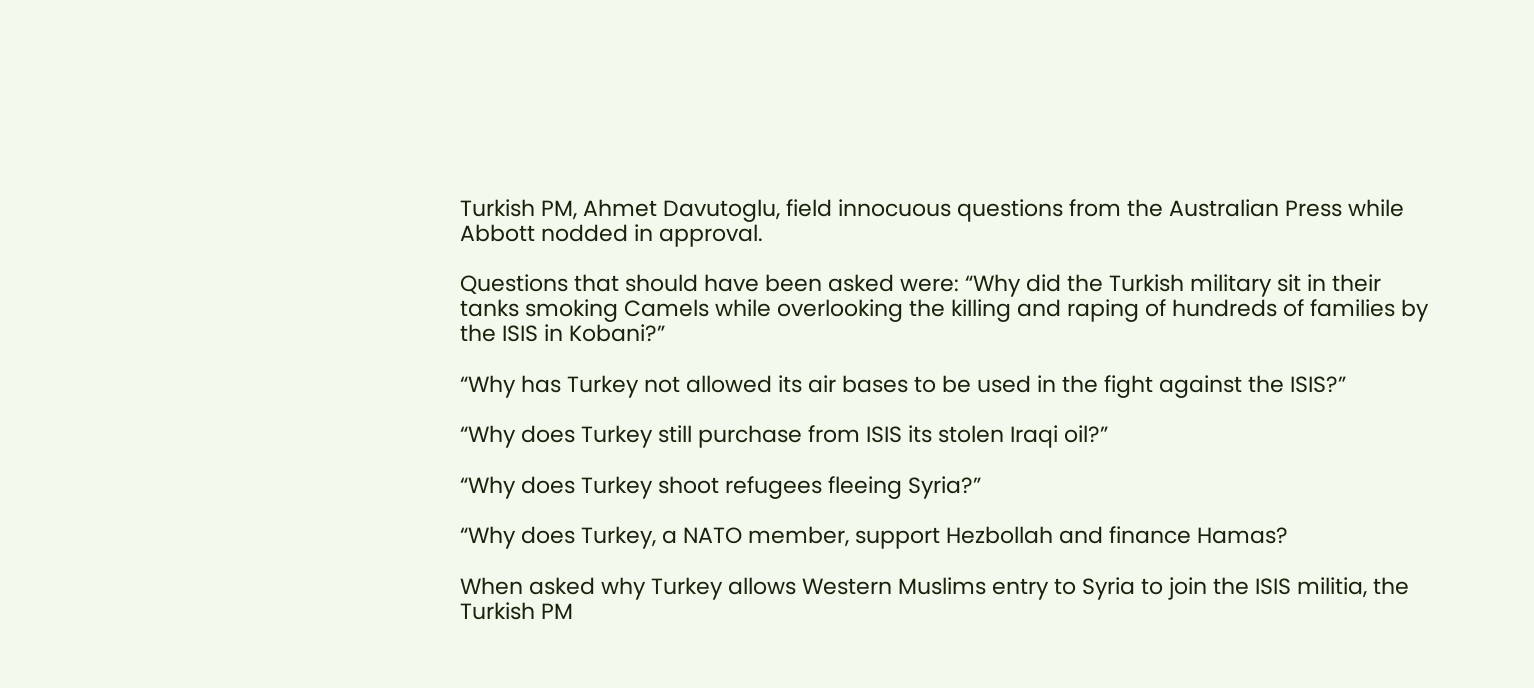Turkish PM, Ahmet Davutoglu, field innocuous questions from the Australian Press while Abbott nodded in approval.

Questions that should have been asked were: “Why did the Turkish military sit in their tanks smoking Camels while overlooking the killing and raping of hundreds of families by the ISIS in Kobani?”

“Why has Turkey not allowed its air bases to be used in the fight against the ISIS?”

“Why does Turkey still purchase from ISIS its stolen Iraqi oil?”

“Why does Turkey shoot refugees fleeing Syria?”

“Why does Turkey, a NATO member, support Hezbollah and finance Hamas?

When asked why Turkey allows Western Muslims entry to Syria to join the ISIS militia, the Turkish PM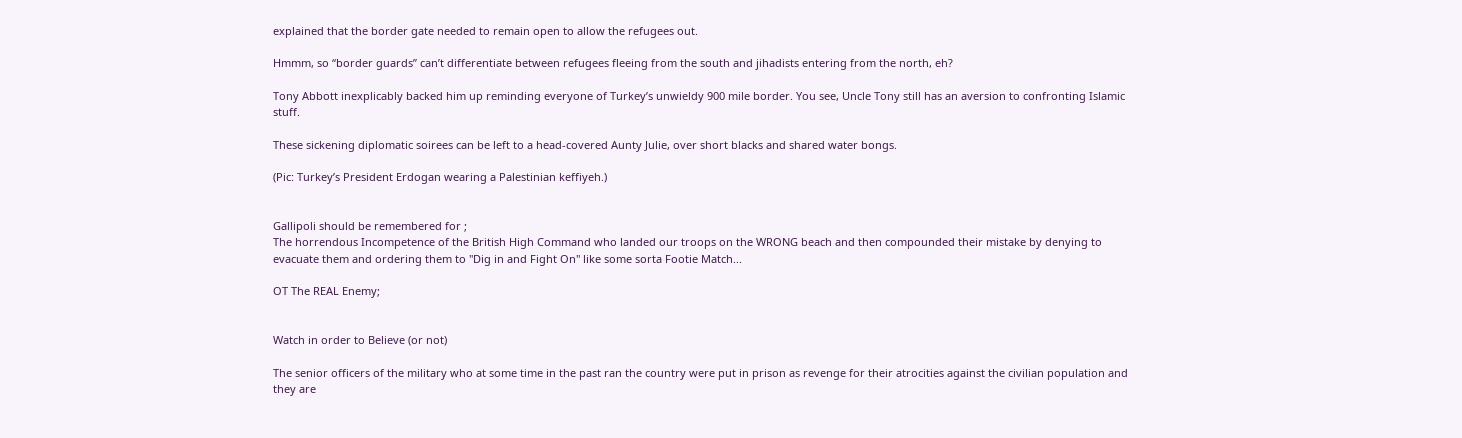explained that the border gate needed to remain open to allow the refugees out.

Hmmm, so “border guards” can’t differentiate between refugees fleeing from the south and jihadists entering from the north, eh?

Tony Abbott inexplicably backed him up reminding everyone of Turkey’s unwieldy 900 mile border. You see, Uncle Tony still has an aversion to confronting Islamic stuff.

These sickening diplomatic soirees can be left to a head-covered Aunty Julie, over short blacks and shared water bongs.

(Pic: Turkey’s President Erdogan wearing a Palestinian keffiyeh.)


Gallipoli should be remembered for ;
The horrendous Incompetence of the British High Command who landed our troops on the WRONG beach and then compounded their mistake by denying to evacuate them and ordering them to "Dig in and Fight On" like some sorta Footie Match...

OT The REAL Enemy;


Watch in order to Believe (or not)

The senior officers of the military who at some time in the past ran the country were put in prison as revenge for their atrocities against the civilian population and they are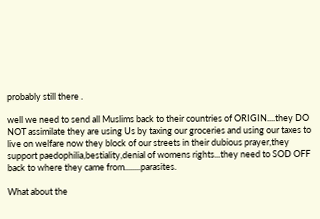probably still there .

well we need to send all Muslims back to their countries of ORIGIN....they DO NOT assimilate they are using Us by taxing our groceries and using our taxes to live on welfare now they block of our streets in their dubious prayer,they support paedophilia,bestiality,denial of womens rights...they need to SOD OFF back to where they came from........parasites.

What about the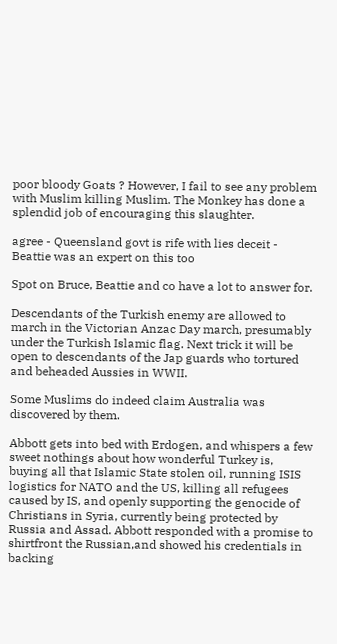poor bloody Goats ? However, I fail to see any problem with Muslim killing Muslim. The Monkey has done a splendid job of encouraging this slaughter.

agree - Queensland govt is rife with lies deceit - Beattie was an expert on this too

Spot on Bruce, Beattie and co have a lot to answer for.

Descendants of the Turkish enemy are allowed to march in the Victorian Anzac Day march, presumably under the Turkish Islamic flag. Next trick it will be open to descendants of the Jap guards who tortured and beheaded Aussies in WWII.

Some Muslims do indeed claim Australia was discovered by them.

Abbott gets into bed with Erdogen, and whispers a few sweet nothings about how wonderful Turkey is, buying all that Islamic State stolen oil, running ISIS logistics for NATO and the US, killing all refugees caused by IS, and openly supporting the genocide of Christians in Syria, currently being protected by Russia and Assad. Abbott responded with a promise to shirtfront the Russian,and showed his credentials in backing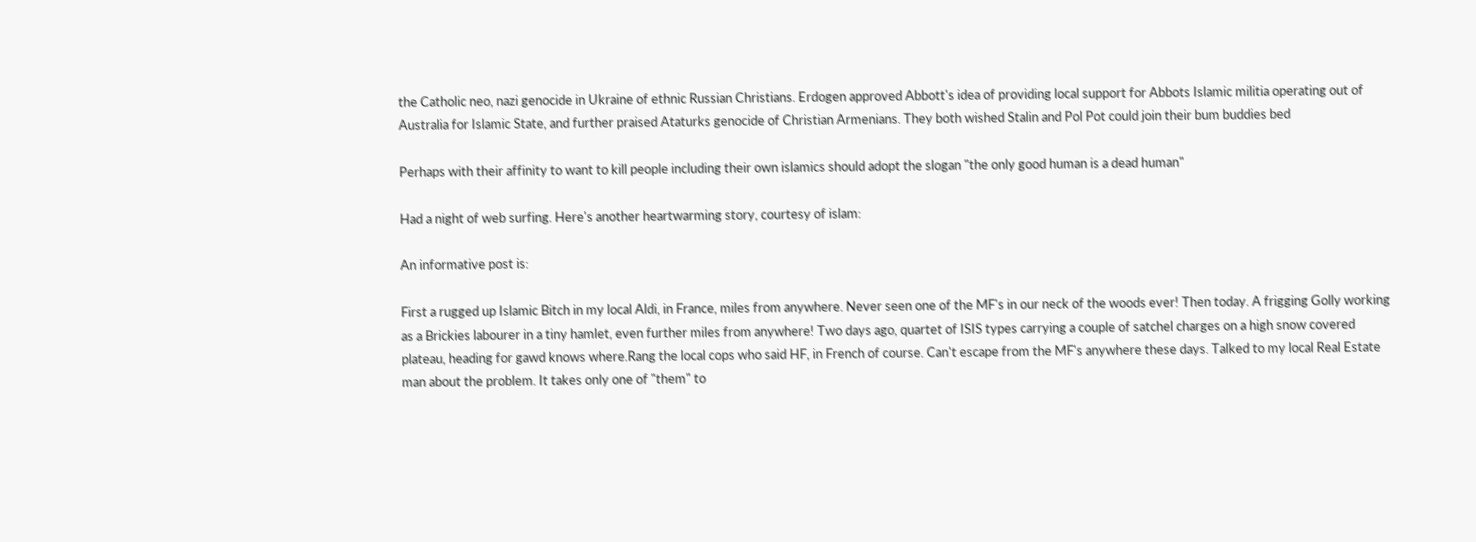the Catholic neo, nazi genocide in Ukraine of ethnic Russian Christians. Erdogen approved Abbott's idea of providing local support for Abbots Islamic militia operating out of Australia for Islamic State, and further praised Ataturks genocide of Christian Armenians. They both wished Stalin and Pol Pot could join their bum buddies bed

Perhaps with their affinity to want to kill people including their own islamics should adopt the slogan "the only good human is a dead human"

Had a night of web surfing. Here's another heartwarming story, courtesy of islam:

An informative post is:

First a rugged up Islamic Bitch in my local Aldi, in France, miles from anywhere. Never seen one of the MF's in our neck of the woods ever! Then today. A frigging Golly working as a Brickies labourer in a tiny hamlet, even further miles from anywhere! Two days ago, quartet of ISIS types carrying a couple of satchel charges on a high snow covered plateau, heading for gawd knows where.Rang the local cops who said HF, in French of course. Can't escape from the MF's anywhere these days. Talked to my local Real Estate man about the problem. It takes only one of "them" to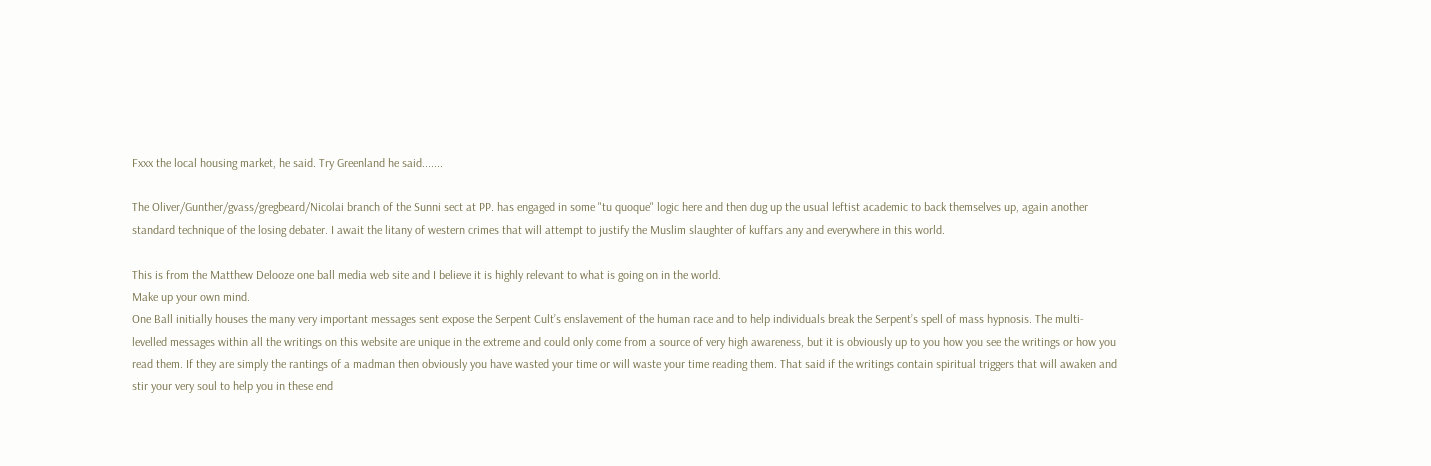Fxxx the local housing market, he said. Try Greenland he said.......

The Oliver/Gunther/gvass/gregbeard/Nicolai branch of the Sunni sect at PP. has engaged in some "tu quoque" logic here and then dug up the usual leftist academic to back themselves up, again another standard technique of the losing debater. I await the litany of western crimes that will attempt to justify the Muslim slaughter of kuffars any and everywhere in this world.

This is from the Matthew Delooze one ball media web site and I believe it is highly relevant to what is going on in the world.
Make up your own mind.
One Ball initially houses the many very important messages sent expose the Serpent Cult’s enslavement of the human race and to help individuals break the Serpent’s spell of mass hypnosis. The multi-levelled messages within all the writings on this website are unique in the extreme and could only come from a source of very high awareness, but it is obviously up to you how you see the writings or how you read them. If they are simply the rantings of a madman then obviously you have wasted your time or will waste your time reading them. That said if the writings contain spiritual triggers that will awaken and stir your very soul to help you in these end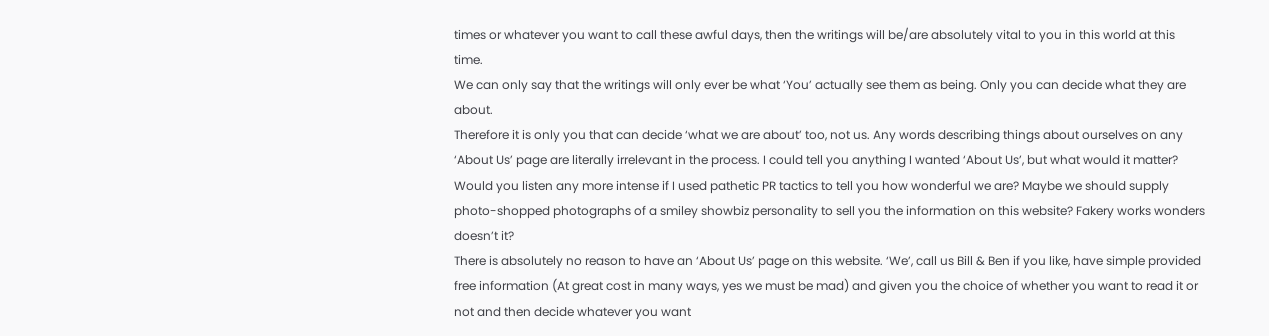times or whatever you want to call these awful days, then the writings will be/are absolutely vital to you in this world at this time.
We can only say that the writings will only ever be what ‘You’ actually see them as being. Only you can decide what they are about.
Therefore it is only you that can decide ‘what we are about’ too, not us. Any words describing things about ourselves on any ‘About Us’ page are literally irrelevant in the process. I could tell you anything I wanted ‘About Us’, but what would it matter? Would you listen any more intense if I used pathetic PR tactics to tell you how wonderful we are? Maybe we should supply photo-shopped photographs of a smiley showbiz personality to sell you the information on this website? Fakery works wonders doesn’t it?
There is absolutely no reason to have an ‘About Us’ page on this website. ‘We’, call us Bill & Ben if you like, have simple provided free information (At great cost in many ways, yes we must be mad) and given you the choice of whether you want to read it or not and then decide whatever you want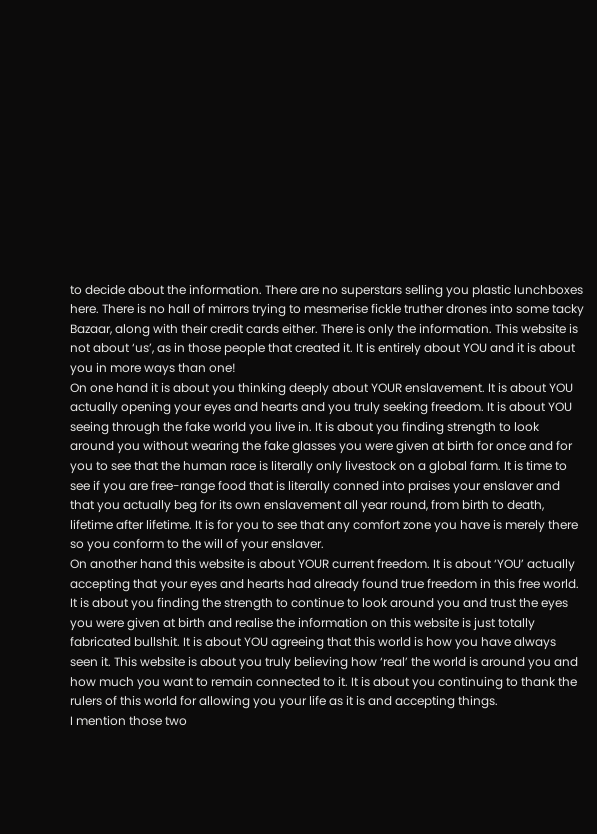to decide about the information. There are no superstars selling you plastic lunchboxes here. There is no hall of mirrors trying to mesmerise fickle truther drones into some tacky Bazaar, along with their credit cards either. There is only the information. This website is not about ‘us’, as in those people that created it. It is entirely about YOU and it is about you in more ways than one!
On one hand it is about you thinking deeply about YOUR enslavement. It is about YOU actually opening your eyes and hearts and you truly seeking freedom. It is about YOU seeing through the fake world you live in. It is about you finding strength to look around you without wearing the fake glasses you were given at birth for once and for you to see that the human race is literally only livestock on a global farm. It is time to see if you are free-range food that is literally conned into praises your enslaver and that you actually beg for its own enslavement all year round, from birth to death, lifetime after lifetime. It is for you to see that any comfort zone you have is merely there so you conform to the will of your enslaver.
On another hand this website is about YOUR current freedom. It is about ‘YOU’ actually accepting that your eyes and hearts had already found true freedom in this free world. It is about you finding the strength to continue to look around you and trust the eyes you were given at birth and realise the information on this website is just totally fabricated bullshit. It is about YOU agreeing that this world is how you have always seen it. This website is about you truly believing how ‘real’ the world is around you and how much you want to remain connected to it. It is about you continuing to thank the rulers of this world for allowing you your life as it is and accepting things.
I mention those two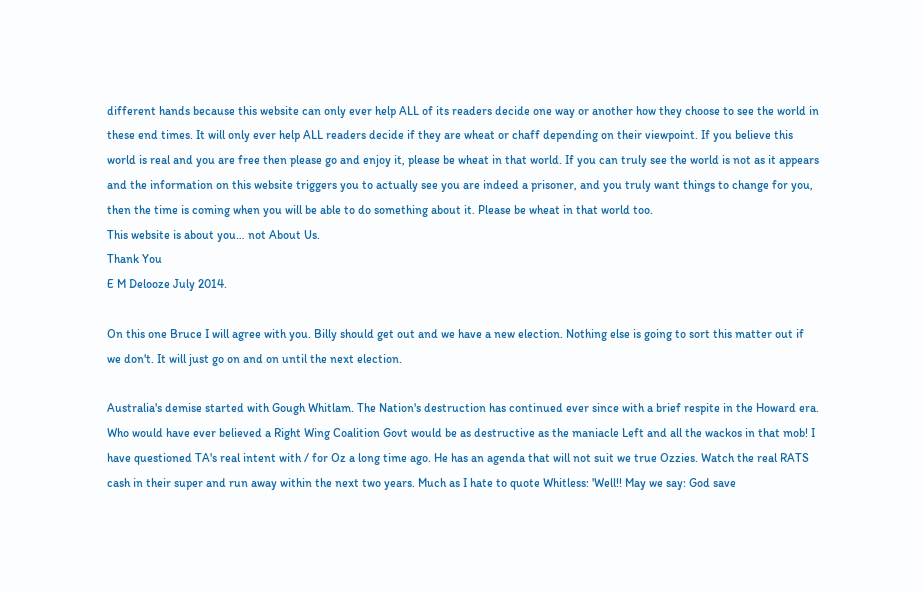different hands because this website can only ever help ALL of its readers decide one way or another how they choose to see the world in these end times. It will only ever help ALL readers decide if they are wheat or chaff depending on their viewpoint. If you believe this world is real and you are free then please go and enjoy it, please be wheat in that world. If you can truly see the world is not as it appears and the information on this website triggers you to actually see you are indeed a prisoner, and you truly want things to change for you, then the time is coming when you will be able to do something about it. Please be wheat in that world too.
This website is about you… not About Us.
Thank You
E M Delooze July 2014.

On this one Bruce I will agree with you. Billy should get out and we have a new election. Nothing else is going to sort this matter out if we don't. It will just go on and on until the next election.

Australia's demise started with Gough Whitlam. The Nation's destruction has continued ever since with a brief respite in the Howard era. Who would have ever believed a Right Wing Coalition Govt would be as destructive as the maniacle Left and all the wackos in that mob! I have questioned TA's real intent with / for Oz a long time ago. He has an agenda that will not suit we true Ozzies. Watch the real RATS cash in their super and run away within the next two years. Much as I hate to quote Whitless: 'Well!! May we say: God save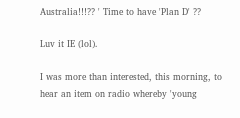Australia!!!?? ' Time to have 'Plan D' ??

Luv it IE (lol).

I was more than interested, this morning, to hear an item on radio whereby 'young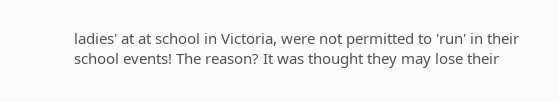ladies' at at school in Victoria, were not permitted to 'run' in their school events! The reason? It was thought they may lose their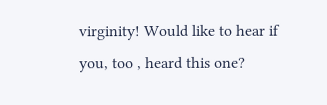virginity! Would like to hear if you, too , heard this one?